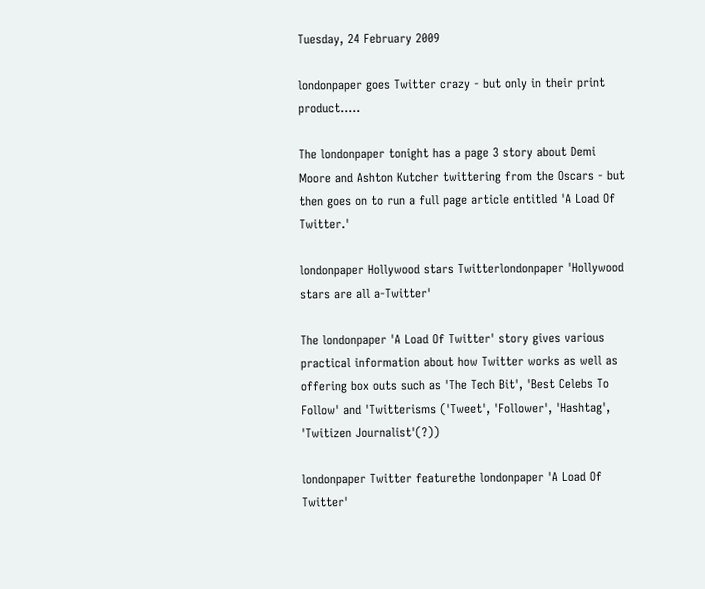Tuesday, 24 February 2009

londonpaper goes Twitter crazy - but only in their print product.....

The londonpaper tonight has a page 3 story about Demi Moore and Ashton Kutcher twittering from the Oscars - but then goes on to run a full page article entitled 'A Load Of Twitter.'

londonpaper Hollywood stars Twitterlondonpaper 'Hollywood stars are all a-Twitter'

The londonpaper 'A Load Of Twitter' story gives various practical information about how Twitter works as well as offering box outs such as 'The Tech Bit', 'Best Celebs To Follow' and 'Twitterisms ('Tweet', 'Follower', 'Hashtag', 'Twitizen Journalist'(?))

londonpaper Twitter featurethe londonpaper 'A Load Of Twitter'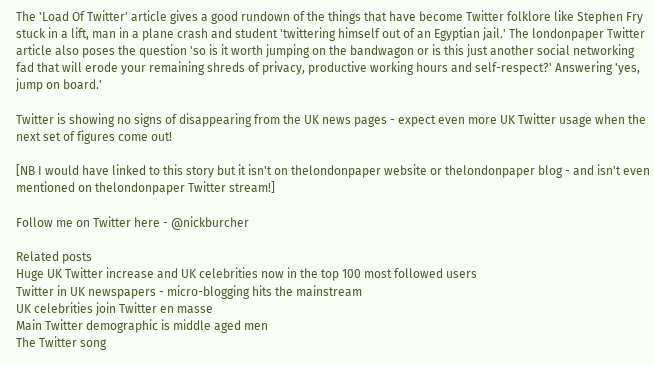The 'Load Of Twitter' article gives a good rundown of the things that have become Twitter folklore like Stephen Fry stuck in a lift, man in a plane crash and student 'twittering himself out of an Egyptian jail.' The londonpaper Twitter article also poses the question 'so is it worth jumping on the bandwagon or is this just another social networking fad that will erode your remaining shreds of privacy, productive working hours and self-respect?' Answering 'yes, jump on board.'

Twitter is showing no signs of disappearing from the UK news pages - expect even more UK Twitter usage when the next set of figures come out!

[NB I would have linked to this story but it isn't on thelondonpaper website or thelondonpaper blog - and isn't even mentioned on thelondonpaper Twitter stream!]

Follow me on Twitter here - @nickburcher

Related posts
Huge UK Twitter increase and UK celebrities now in the top 100 most followed users
Twitter in UK newspapers - micro-blogging hits the mainstream
UK celebrities join Twitter en masse
Main Twitter demographic is middle aged men
The Twitter song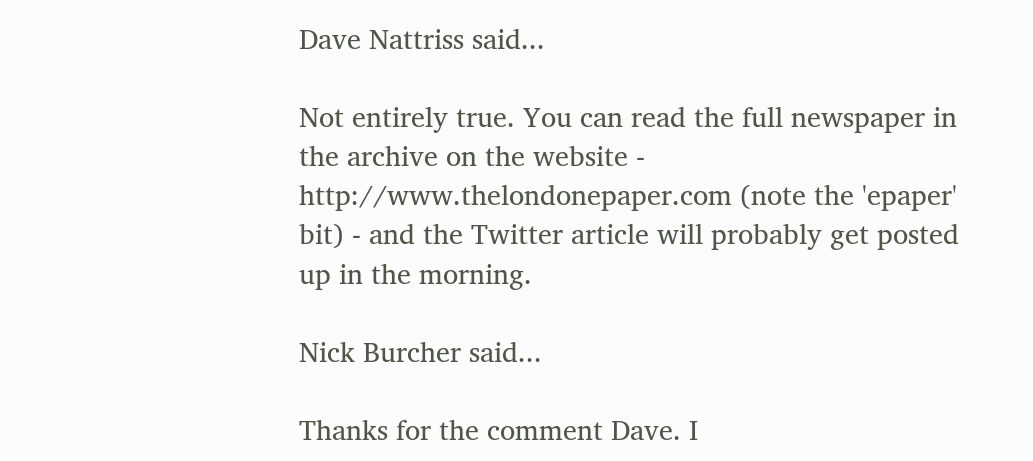Dave Nattriss said...

Not entirely true. You can read the full newspaper in the archive on the website - http://www.thelondonepaper.com (note the 'epaper' bit) - and the Twitter article will probably get posted up in the morning.

Nick Burcher said...

Thanks for the comment Dave. I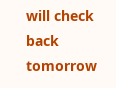will check back tomorrow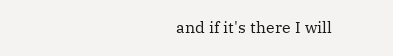and if it's there I will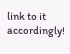link to it accordingly!